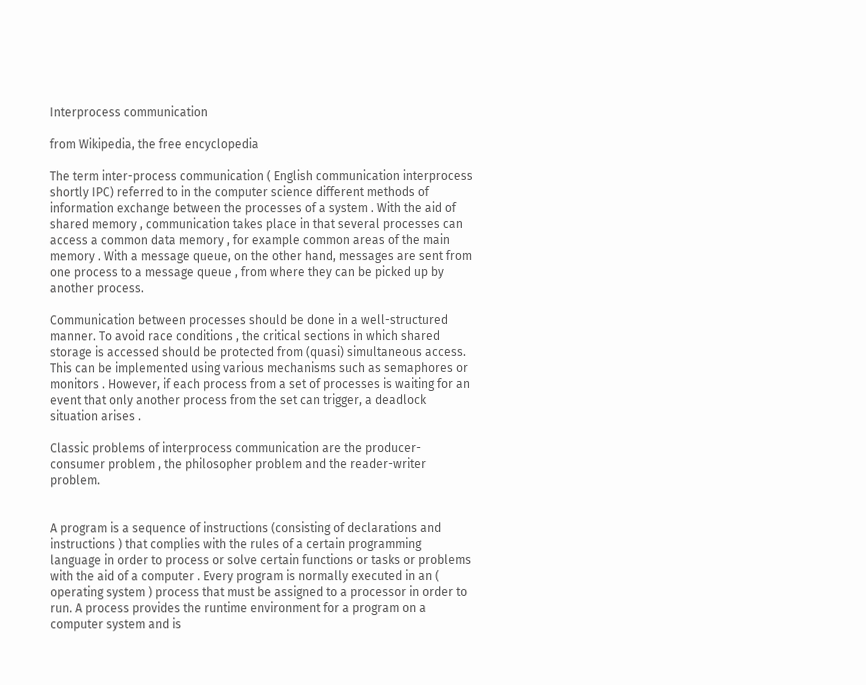Interprocess communication

from Wikipedia, the free encyclopedia

The term inter-process communication ( English communication interprocess shortly IPC) referred to in the computer science different methods of information exchange between the processes of a system . With the aid of shared memory , communication takes place in that several processes can access a common data memory , for example common areas of the main memory . With a message queue, on the other hand, messages are sent from one process to a message queue , from where they can be picked up by another process.

Communication between processes should be done in a well-structured manner. To avoid race conditions , the critical sections in which shared storage is accessed should be protected from (quasi) simultaneous access. This can be implemented using various mechanisms such as semaphores or monitors . However, if each process from a set of processes is waiting for an event that only another process from the set can trigger, a deadlock situation arises .

Classic problems of interprocess communication are the producer-consumer problem , the philosopher problem and the reader-writer problem.


A program is a sequence of instructions (consisting of declarations and instructions ) that complies with the rules of a certain programming language in order to process or solve certain functions or tasks or problems with the aid of a computer . Every program is normally executed in an ( operating system ) process that must be assigned to a processor in order to run. A process provides the runtime environment for a program on a computer system and is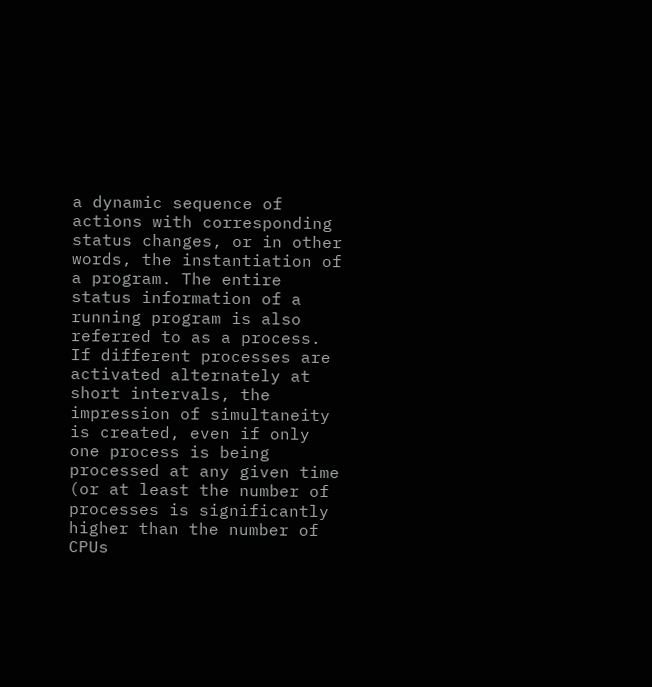a dynamic sequence of actions with corresponding status changes, or in other words, the instantiation of a program. The entire status information of a running program is also referred to as a process. If different processes are activated alternately at short intervals, the impression of simultaneity is created, even if only one process is being processed at any given time (or at least the number of processes is significantly higher than the number of CPUs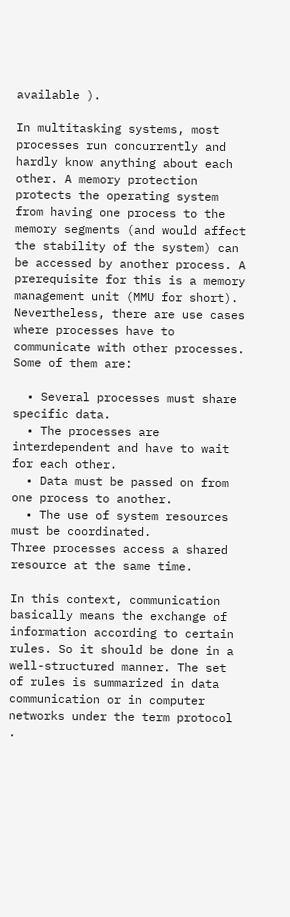available ).

In multitasking systems, most processes run concurrently and hardly know anything about each other. A memory protection protects the operating system from having one process to the memory segments (and would affect the stability of the system) can be accessed by another process. A prerequisite for this is a memory management unit (MMU for short). Nevertheless, there are use cases where processes have to communicate with other processes. Some of them are:

  • Several processes must share specific data.
  • The processes are interdependent and have to wait for each other.
  • Data must be passed on from one process to another.
  • The use of system resources must be coordinated.
Three processes access a shared resource at the same time.

In this context, communication basically means the exchange of information according to certain rules. So it should be done in a well-structured manner. The set of rules is summarized in data communication or in computer networks under the term protocol .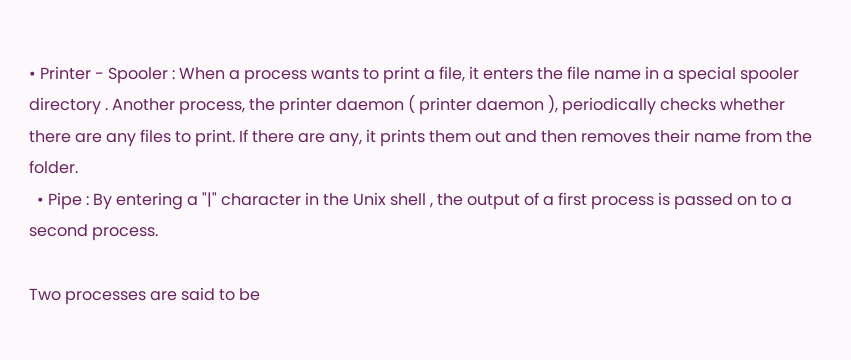• Printer - Spooler : When a process wants to print a file, it enters the file name in a special spooler directory . Another process, the printer daemon ( printer daemon ), periodically checks whether there are any files to print. If there are any, it prints them out and then removes their name from the folder.
  • Pipe : By entering a "|" character in the Unix shell , the output of a first process is passed on to a second process.

Two processes are said to be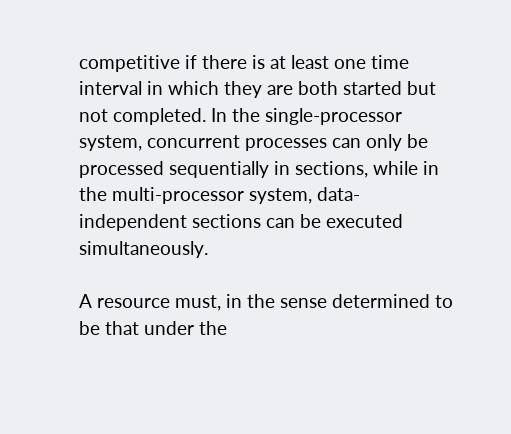competitive if there is at least one time interval in which they are both started but not completed. In the single-processor system, concurrent processes can only be processed sequentially in sections, while in the multi-processor system, data-independent sections can be executed simultaneously.

A resource must, in the sense determined to be that under the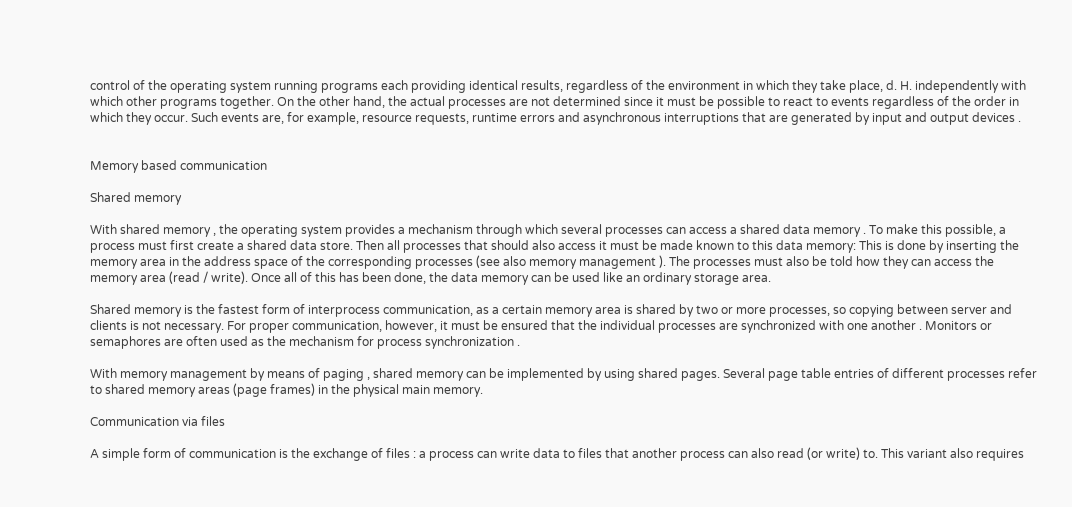control of the operating system running programs each providing identical results, regardless of the environment in which they take place, d. H. independently with which other programs together. On the other hand, the actual processes are not determined since it must be possible to react to events regardless of the order in which they occur. Such events are, for example, resource requests, runtime errors and asynchronous interruptions that are generated by input and output devices .


Memory based communication

Shared memory

With shared memory , the operating system provides a mechanism through which several processes can access a shared data memory . To make this possible, a process must first create a shared data store. Then all processes that should also access it must be made known to this data memory: This is done by inserting the memory area in the address space of the corresponding processes (see also memory management ). The processes must also be told how they can access the memory area (read / write). Once all of this has been done, the data memory can be used like an ordinary storage area.

Shared memory is the fastest form of interprocess communication, as a certain memory area is shared by two or more processes, so copying between server and clients is not necessary. For proper communication, however, it must be ensured that the individual processes are synchronized with one another . Monitors or semaphores are often used as the mechanism for process synchronization .

With memory management by means of paging , shared memory can be implemented by using shared pages. Several page table entries of different processes refer to shared memory areas (page frames) in the physical main memory.

Communication via files

A simple form of communication is the exchange of files : a process can write data to files that another process can also read (or write) to. This variant also requires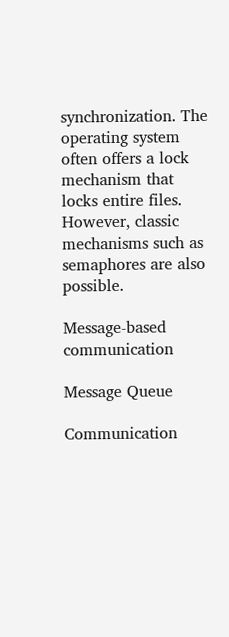synchronization. The operating system often offers a lock mechanism that locks entire files. However, classic mechanisms such as semaphores are also possible.

Message-based communication

Message Queue

Communication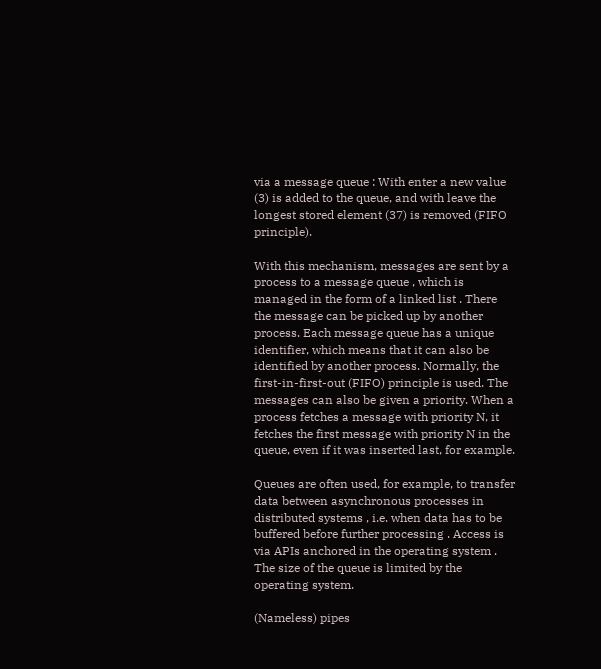via a message queue : With enter a new value (3) is added to the queue, and with leave the longest stored element (37) is removed (FIFO principle).

With this mechanism, messages are sent by a process to a message queue , which is managed in the form of a linked list . There the message can be picked up by another process. Each message queue has a unique identifier, which means that it can also be identified by another process. Normally, the first-in-first-out (FIFO) principle is used. The messages can also be given a priority. When a process fetches a message with priority N, it fetches the first message with priority N in the queue, even if it was inserted last, for example.

Queues are often used, for example, to transfer data between asynchronous processes in distributed systems , i.e. when data has to be buffered before further processing . Access is via APIs anchored in the operating system . The size of the queue is limited by the operating system.

(Nameless) pipes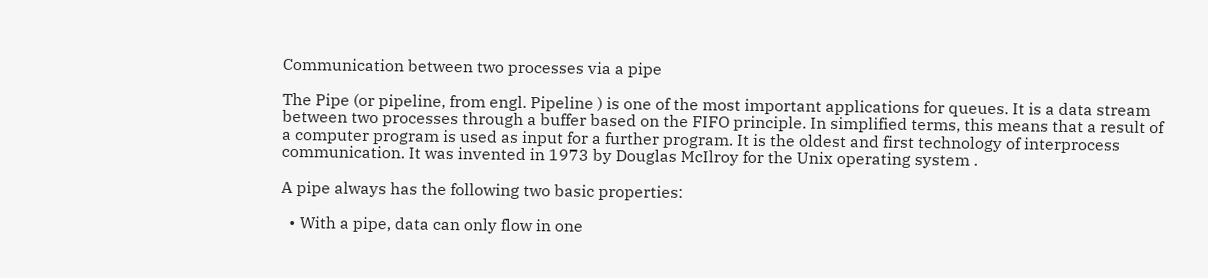Communication between two processes via a pipe

The Pipe (or pipeline, from engl. Pipeline ) is one of the most important applications for queues. It is a data stream between two processes through a buffer based on the FIFO principle. In simplified terms, this means that a result of a computer program is used as input for a further program. It is the oldest and first technology of interprocess communication. It was invented in 1973 by Douglas McIlroy for the Unix operating system .

A pipe always has the following two basic properties:

  • With a pipe, data can only flow in one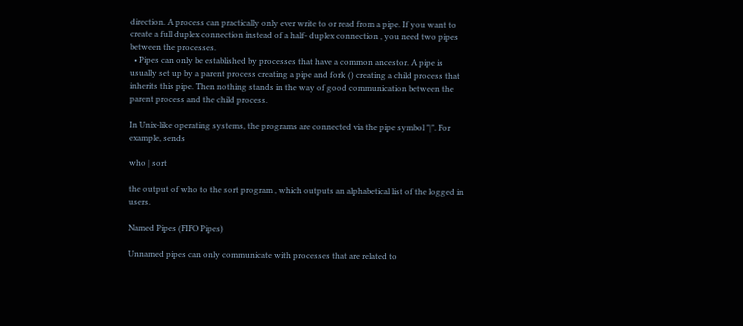direction. A process can practically only ever write to or read from a pipe. If you want to create a full duplex connection instead of a half- duplex connection , you need two pipes between the processes.
  • Pipes can only be established by processes that have a common ancestor. A pipe is usually set up by a parent process creating a pipe and fork () creating a child process that inherits this pipe. Then nothing stands in the way of good communication between the parent process and the child process.

In Unix-like operating systems, the programs are connected via the pipe symbol "|". For example, sends

who | sort

the output of who to the sort program , which outputs an alphabetical list of the logged in users.

Named Pipes (FIFO Pipes)

Unnamed pipes can only communicate with processes that are related to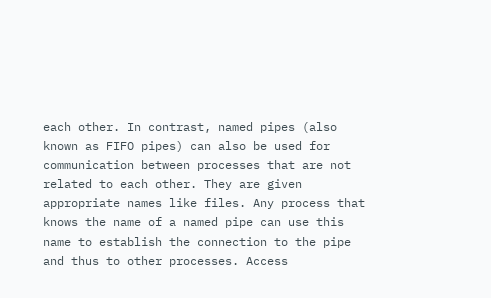each other. In contrast, named pipes (also known as FIFO pipes) can also be used for communication between processes that are not related to each other. They are given appropriate names like files. Any process that knows the name of a named pipe can use this name to establish the connection to the pipe and thus to other processes. Access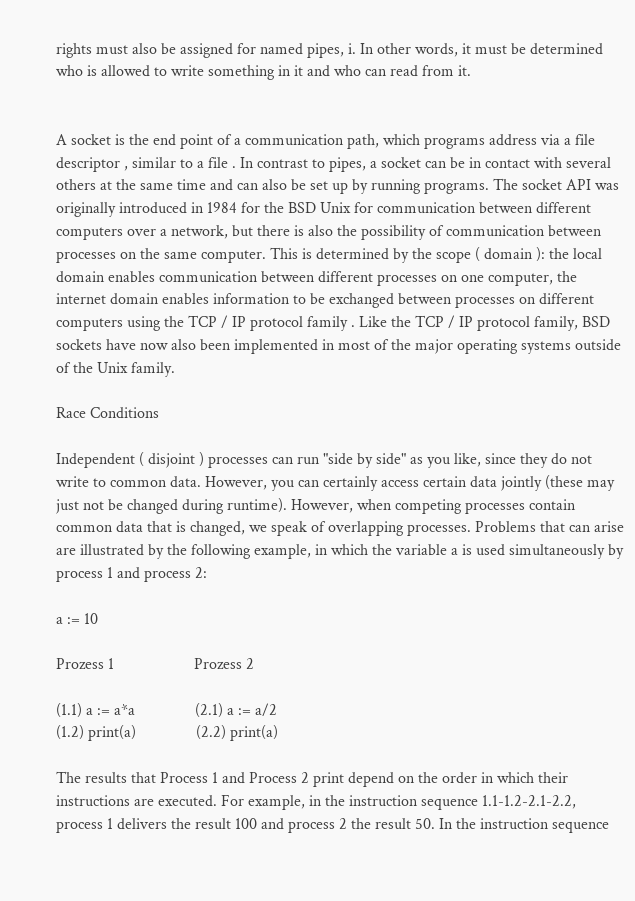rights must also be assigned for named pipes, i. In other words, it must be determined who is allowed to write something in it and who can read from it.


A socket is the end point of a communication path, which programs address via a file descriptor , similar to a file . In contrast to pipes, a socket can be in contact with several others at the same time and can also be set up by running programs. The socket API was originally introduced in 1984 for the BSD Unix for communication between different computers over a network, but there is also the possibility of communication between processes on the same computer. This is determined by the scope ( domain ): the local domain enables communication between different processes on one computer, the internet domain enables information to be exchanged between processes on different computers using the TCP / IP protocol family . Like the TCP / IP protocol family, BSD sockets have now also been implemented in most of the major operating systems outside of the Unix family.

Race Conditions

Independent ( disjoint ) processes can run "side by side" as you like, since they do not write to common data. However, you can certainly access certain data jointly (these may just not be changed during runtime). However, when competing processes contain common data that is changed, we speak of overlapping processes. Problems that can arise are illustrated by the following example, in which the variable a is used simultaneously by process 1 and process 2:

a := 10

Prozess 1                    Prozess 2

(1.1) a := a*a               (2.1) a := a/2
(1.2) print(a)               (2.2) print(a)

The results that Process 1 and Process 2 print depend on the order in which their instructions are executed. For example, in the instruction sequence 1.1-1.2-2.1-2.2, process 1 delivers the result 100 and process 2 the result 50. In the instruction sequence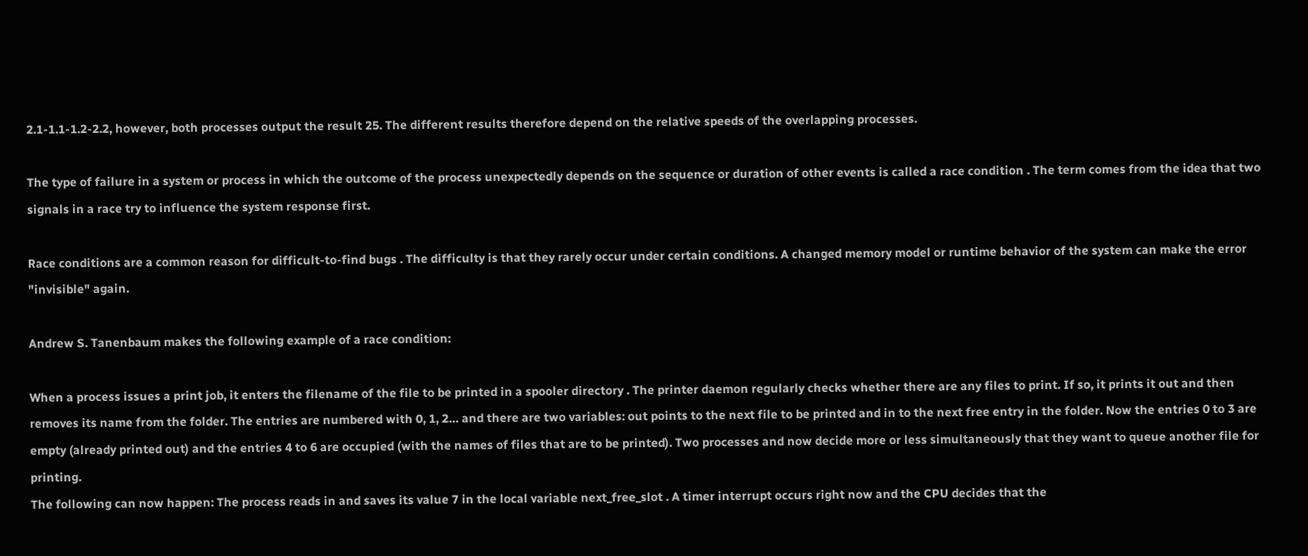2.1-1.1-1.2-2.2, however, both processes output the result 25. The different results therefore depend on the relative speeds of the overlapping processes.

The type of failure in a system or process in which the outcome of the process unexpectedly depends on the sequence or duration of other events is called a race condition . The term comes from the idea that two signals in a race try to influence the system response first.

Race conditions are a common reason for difficult-to-find bugs . The difficulty is that they rarely occur under certain conditions. A changed memory model or runtime behavior of the system can make the error "invisible" again.

Andrew S. Tanenbaum makes the following example of a race condition:

When a process issues a print job, it enters the filename of the file to be printed in a spooler directory . The printer daemon regularly checks whether there are any files to print. If so, it prints it out and then removes its name from the folder. The entries are numbered with 0, 1, 2… and there are two variables: out points to the next file to be printed and in to the next free entry in the folder. Now the entries 0 to 3 are empty (already printed out) and the entries 4 to 6 are occupied (with the names of files that are to be printed). Two processes and now decide more or less simultaneously that they want to queue another file for printing.
The following can now happen: The process reads in and saves its value 7 in the local variable next_free_slot . A timer interrupt occurs right now and the CPU decides that the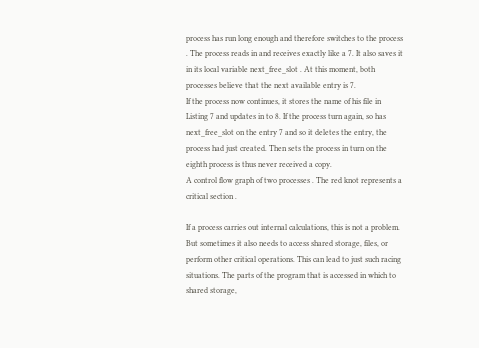process has run long enough and therefore switches to the process . The process reads in and receives exactly like a 7. It also saves it in its local variable next_free_slot . At this moment, both processes believe that the next available entry is 7.
If the process now continues, it stores the name of his file in Listing 7 and updates in to 8. If the process turn again, so has next_free_slot on the entry 7 and so it deletes the entry, the process had just created. Then sets the process in turn on the eighth process is thus never received a copy.
A control flow graph of two processes . The red knot represents a critical section .

If a process carries out internal calculations, this is not a problem. But sometimes it also needs to access shared storage, files, or perform other critical operations. This can lead to just such racing situations. The parts of the program that is accessed in which to shared storage,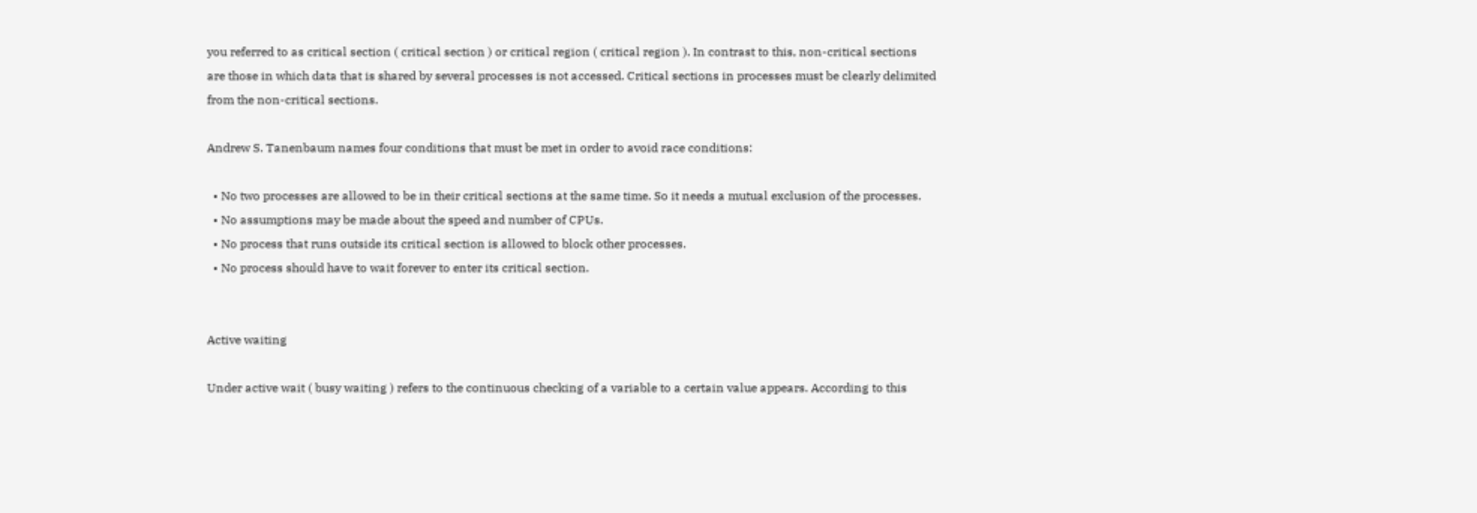you referred to as critical section ( critical section ) or critical region ( critical region ). In contrast to this, non-critical sections are those in which data that is shared by several processes is not accessed. Critical sections in processes must be clearly delimited from the non-critical sections.

Andrew S. Tanenbaum names four conditions that must be met in order to avoid race conditions:

  • No two processes are allowed to be in their critical sections at the same time. So it needs a mutual exclusion of the processes.
  • No assumptions may be made about the speed and number of CPUs.
  • No process that runs outside its critical section is allowed to block other processes.
  • No process should have to wait forever to enter its critical section.


Active waiting

Under active wait ( busy waiting ) refers to the continuous checking of a variable to a certain value appears. According to this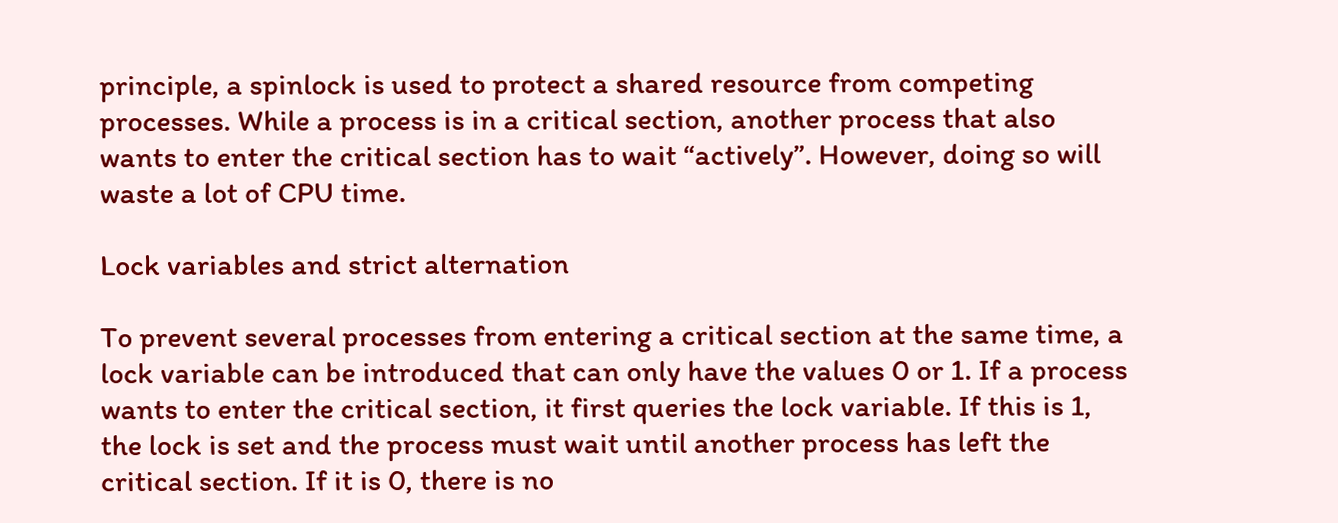principle, a spinlock is used to protect a shared resource from competing processes. While a process is in a critical section, another process that also wants to enter the critical section has to wait “actively”. However, doing so will waste a lot of CPU time.

Lock variables and strict alternation

To prevent several processes from entering a critical section at the same time, a lock variable can be introduced that can only have the values 0 or 1. If a process wants to enter the critical section, it first queries the lock variable. If this is 1, the lock is set and the process must wait until another process has left the critical section. If it is 0, there is no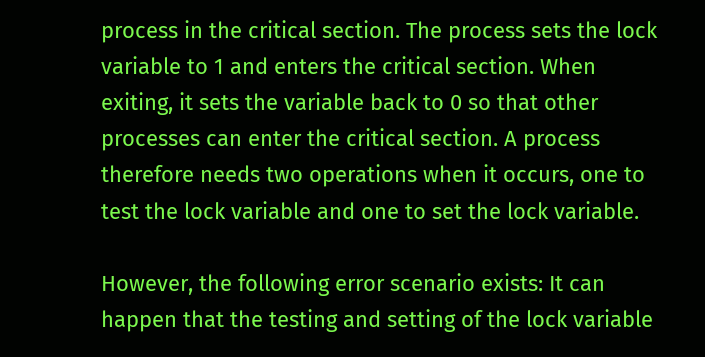process in the critical section. The process sets the lock variable to 1 and enters the critical section. When exiting, it sets the variable back to 0 so that other processes can enter the critical section. A process therefore needs two operations when it occurs, one to test the lock variable and one to set the lock variable.

However, the following error scenario exists: It can happen that the testing and setting of the lock variable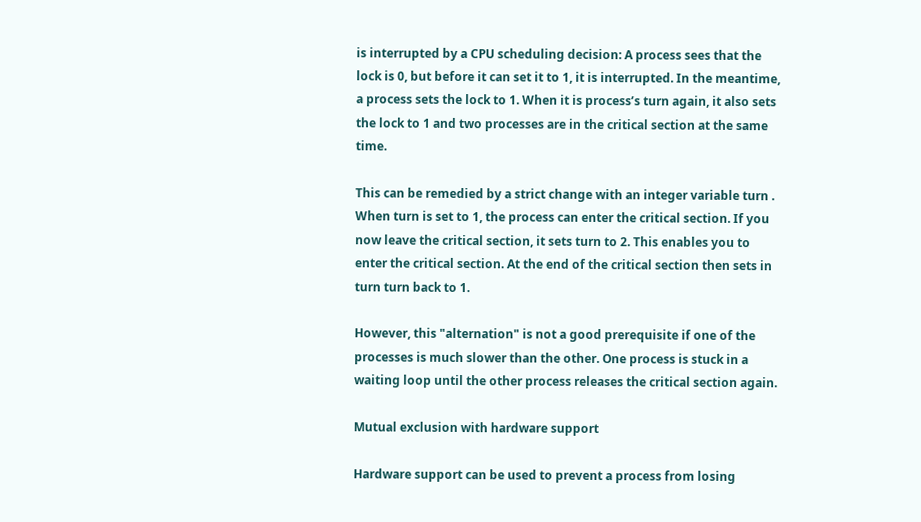is interrupted by a CPU scheduling decision: A process sees that the lock is 0, but before it can set it to 1, it is interrupted. In the meantime, a process sets the lock to 1. When it is process’s turn again, it also sets the lock to 1 and two processes are in the critical section at the same time.

This can be remedied by a strict change with an integer variable turn . When turn is set to 1, the process can enter the critical section. If you now leave the critical section, it sets turn to 2. This enables you to enter the critical section. At the end of the critical section then sets in turn turn back to 1.

However, this "alternation" is not a good prerequisite if one of the processes is much slower than the other. One process is stuck in a waiting loop until the other process releases the critical section again.

Mutual exclusion with hardware support

Hardware support can be used to prevent a process from losing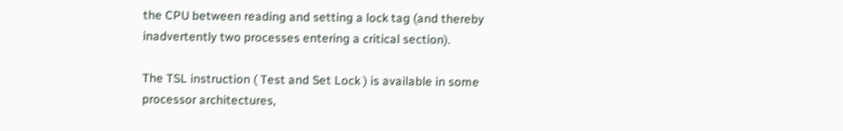the CPU between reading and setting a lock tag (and thereby inadvertently two processes entering a critical section).

The TSL instruction ( Test and Set Lock ) is available in some processor architectures,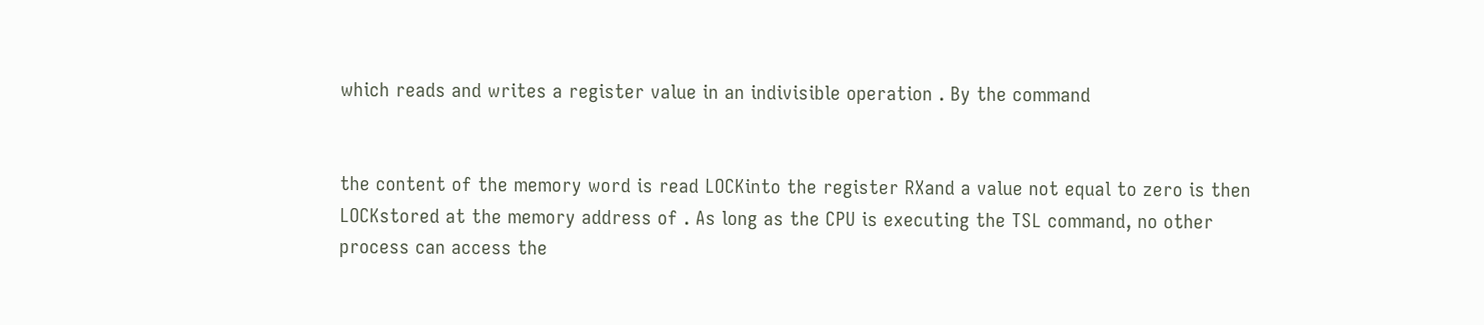which reads and writes a register value in an indivisible operation . By the command


the content of the memory word is read LOCKinto the register RXand a value not equal to zero is then LOCKstored at the memory address of . As long as the CPU is executing the TSL command, no other process can access the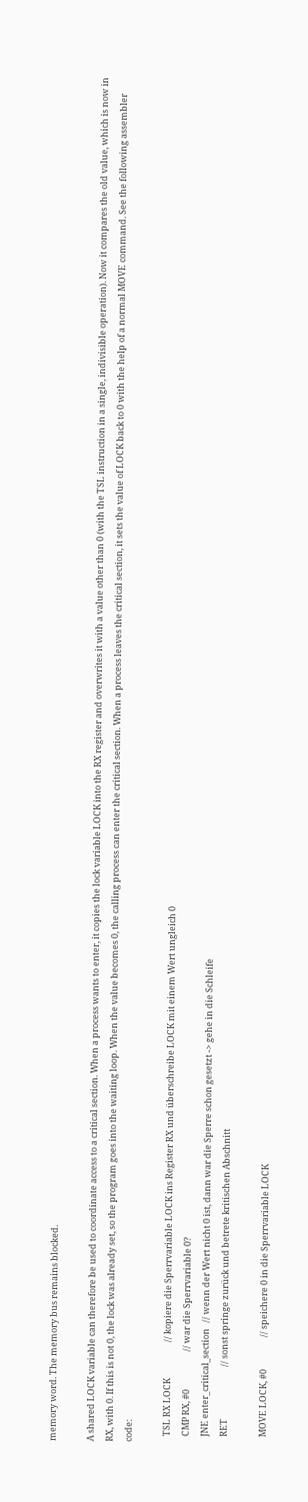memory word. The memory bus remains blocked.

A shared LOCK variable can therefore be used to coordinate access to a critical section. When a process wants to enter, it copies the lock variable LOCK into the RX register and overwrites it with a value other than 0 (with the TSL instruction in a single, indivisible operation). Now it compares the old value, which is now in RX, with 0. If this is not 0, the lock was already set, so the program goes into the waiting loop. When the value becomes 0, the calling process can enter the critical section. When a process leaves the critical section, it sets the value of LOCK back to 0 with the help of a normal MOVE command. See the following assembler code:

   TSL RX LOCK                  // kopiere die Sperrvariable LOCK ins Register RX und überschreibe LOCK mit einem Wert ungleich 0
   CMP RX, #0                   // war die Sperrvariable 0?
   JNE enter_critical_section   // wenn der Wert nicht 0 ist, dann war die Sperre schon gesetzt -> gehe in die Schleife
   RET                          // sonst springe zurück und betrete kritischen Abschnitt

   MOVE LOCK, #0                // speichere 0 in die Sperrvariable LOCK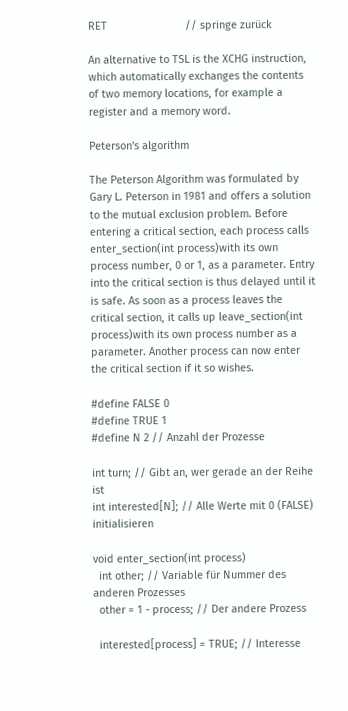RET                          // springe zurück

An alternative to TSL is the XCHG instruction, which automatically exchanges the contents of two memory locations, for example a register and a memory word.

Peterson's algorithm

The Peterson Algorithm was formulated by Gary L. Peterson in 1981 and offers a solution to the mutual exclusion problem. Before entering a critical section, each process calls enter_section(int process)with its own process number, 0 or 1, as a parameter. Entry into the critical section is thus delayed until it is safe. As soon as a process leaves the critical section, it calls up leave_section(int process)with its own process number as a parameter. Another process can now enter the critical section if it so wishes.

#define FALSE 0
#define TRUE 1
#define N 2 // Anzahl der Prozesse

int turn; // Gibt an, wer gerade an der Reihe ist
int interested[N]; // Alle Werte mit 0 (FALSE) initialisieren

void enter_section(int process)
  int other; // Variable für Nummer des anderen Prozesses
  other = 1 - process; // Der andere Prozess

  interested[process] = TRUE; // Interesse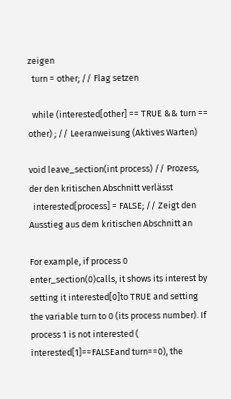zeigen
  turn = other; // Flag setzen

  while (interested[other] == TRUE && turn == other) ; // Leeranweisung (Aktives Warten)

void leave_section(int process) // Prozess, der den kritischen Abschnitt verlässt
  interested[process] = FALSE; // Zeigt den Ausstieg aus dem kritischen Abschnitt an

For example, if process 0 enter_section(0)calls, it shows its interest by setting it interested[0]to TRUE and setting the variable turn to 0 (its process number). If process 1 is not interested ( interested[1]==FALSEand turn==0), the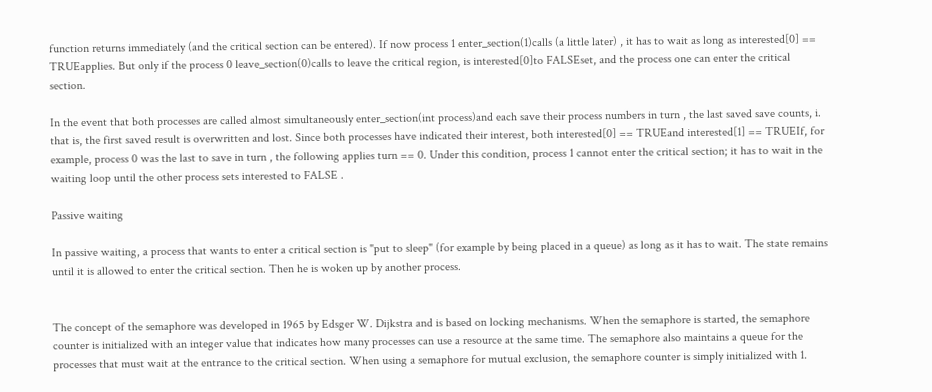function returns immediately (and the critical section can be entered). If now process 1 enter_section(1)calls (a little later) , it has to wait as long as interested[0] == TRUEapplies. But only if the process 0 leave_section(0)calls to leave the critical region, is interested[0]to FALSEset, and the process one can enter the critical section.

In the event that both processes are called almost simultaneously enter_section(int process)and each save their process numbers in turn , the last saved save counts, i. that is, the first saved result is overwritten and lost. Since both processes have indicated their interest, both interested[0] == TRUEand interested[1] == TRUEIf, for example, process 0 was the last to save in turn , the following applies turn == 0. Under this condition, process 1 cannot enter the critical section; it has to wait in the waiting loop until the other process sets interested to FALSE .

Passive waiting

In passive waiting, a process that wants to enter a critical section is "put to sleep" (for example by being placed in a queue) as long as it has to wait. The state remains until it is allowed to enter the critical section. Then he is woken up by another process.


The concept of the semaphore was developed in 1965 by Edsger W. Dijkstra and is based on locking mechanisms. When the semaphore is started, the semaphore counter is initialized with an integer value that indicates how many processes can use a resource at the same time. The semaphore also maintains a queue for the processes that must wait at the entrance to the critical section. When using a semaphore for mutual exclusion, the semaphore counter is simply initialized with 1.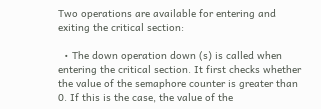Two operations are available for entering and exiting the critical section:

  • The down operation down (s) is called when entering the critical section. It first checks whether the value of the semaphore counter is greater than 0. If this is the case, the value of the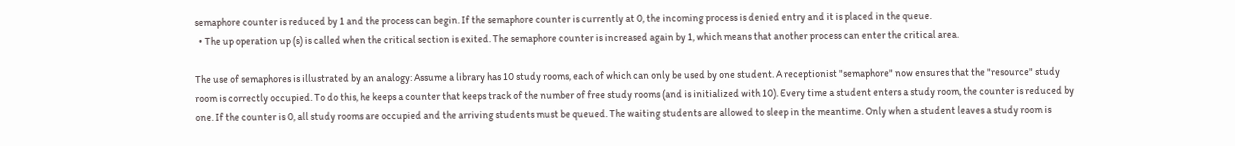semaphore counter is reduced by 1 and the process can begin. If the semaphore counter is currently at 0, the incoming process is denied entry and it is placed in the queue.
  • The up operation up (s) is called when the critical section is exited. The semaphore counter is increased again by 1, which means that another process can enter the critical area.

The use of semaphores is illustrated by an analogy: Assume a library has 10 study rooms, each of which can only be used by one student. A receptionist "semaphore" now ensures that the "resource" study room is correctly occupied. To do this, he keeps a counter that keeps track of the number of free study rooms (and is initialized with 10). Every time a student enters a study room, the counter is reduced by one. If the counter is 0, all study rooms are occupied and the arriving students must be queued. The waiting students are allowed to sleep in the meantime. Only when a student leaves a study room is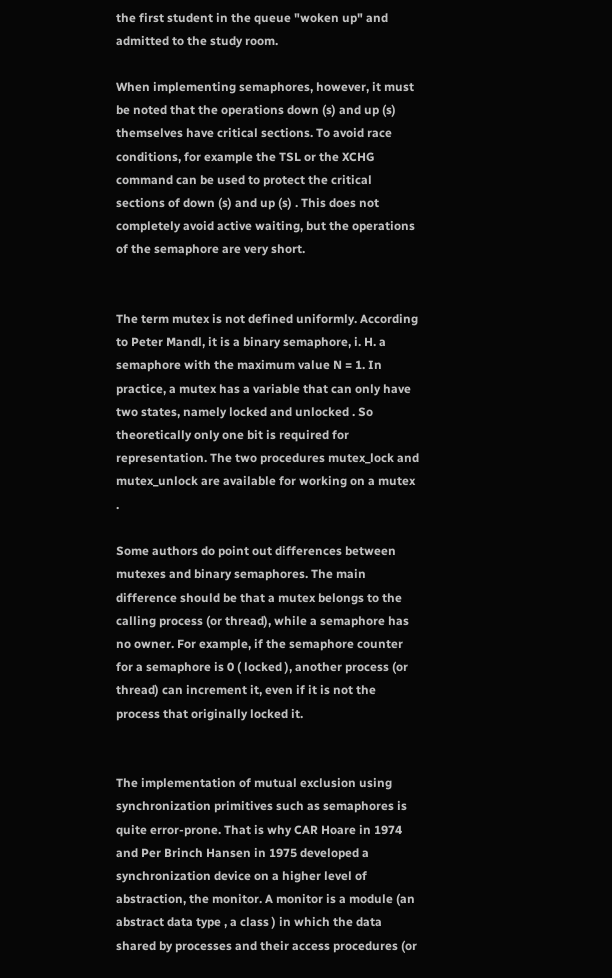the first student in the queue "woken up" and admitted to the study room.

When implementing semaphores, however, it must be noted that the operations down (s) and up (s) themselves have critical sections. To avoid race conditions, for example the TSL or the XCHG command can be used to protect the critical sections of down (s) and up (s) . This does not completely avoid active waiting, but the operations of the semaphore are very short.


The term mutex is not defined uniformly. According to Peter Mandl, it is a binary semaphore, i. H. a semaphore with the maximum value N = 1. In practice, a mutex has a variable that can only have two states, namely locked and unlocked . So theoretically only one bit is required for representation. The two procedures mutex_lock and mutex_unlock are available for working on a mutex .

Some authors do point out differences between mutexes and binary semaphores. The main difference should be that a mutex belongs to the calling process (or thread), while a semaphore has no owner. For example, if the semaphore counter for a semaphore is 0 ( locked ), another process (or thread) can increment it, even if it is not the process that originally locked it.


The implementation of mutual exclusion using synchronization primitives such as semaphores is quite error-prone. That is why CAR Hoare in 1974 and Per Brinch Hansen in 1975 developed a synchronization device on a higher level of abstraction, the monitor. A monitor is a module (an abstract data type , a class ) in which the data shared by processes and their access procedures (or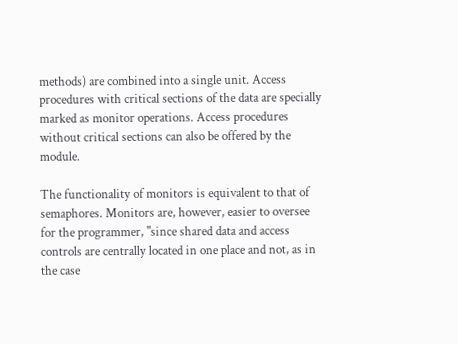methods) are combined into a single unit. Access procedures with critical sections of the data are specially marked as monitor operations. Access procedures without critical sections can also be offered by the module.

The functionality of monitors is equivalent to that of semaphores. Monitors are, however, easier to oversee for the programmer, "since shared data and access controls are centrally located in one place and not, as in the case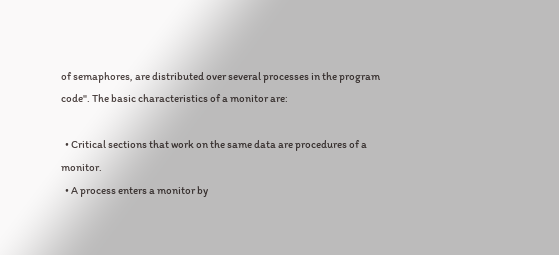of semaphores, are distributed over several processes in the program code". The basic characteristics of a monitor are:

  • Critical sections that work on the same data are procedures of a monitor.
  • A process enters a monitor by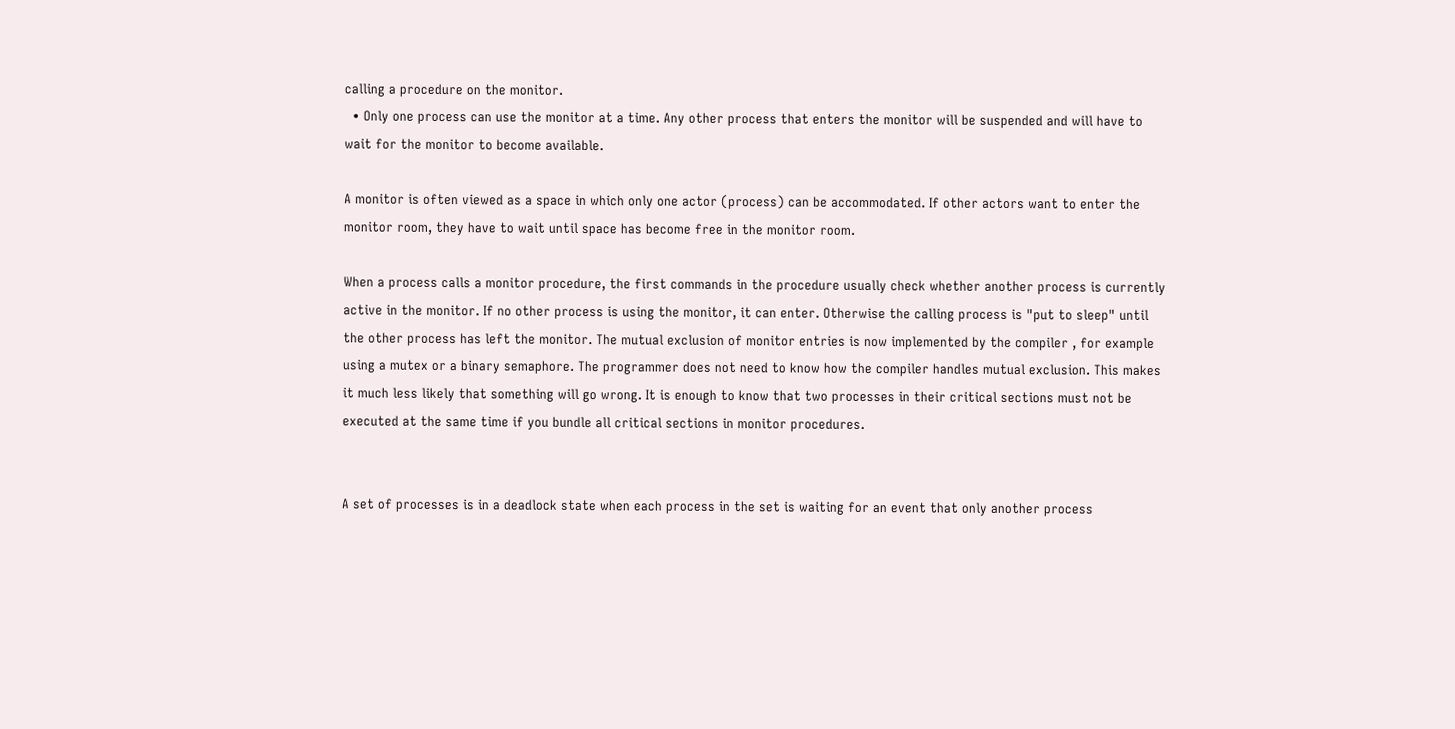calling a procedure on the monitor.
  • Only one process can use the monitor at a time. Any other process that enters the monitor will be suspended and will have to wait for the monitor to become available.

A monitor is often viewed as a space in which only one actor (process) can be accommodated. If other actors want to enter the monitor room, they have to wait until space has become free in the monitor room.

When a process calls a monitor procedure, the first commands in the procedure usually check whether another process is currently active in the monitor. If no other process is using the monitor, it can enter. Otherwise the calling process is "put to sleep" until the other process has left the monitor. The mutual exclusion of monitor entries is now implemented by the compiler , for example using a mutex or a binary semaphore. The programmer does not need to know how the compiler handles mutual exclusion. This makes it much less likely that something will go wrong. It is enough to know that two processes in their critical sections must not be executed at the same time if you bundle all critical sections in monitor procedures.


A set of processes is in a deadlock state when each process in the set is waiting for an event that only another process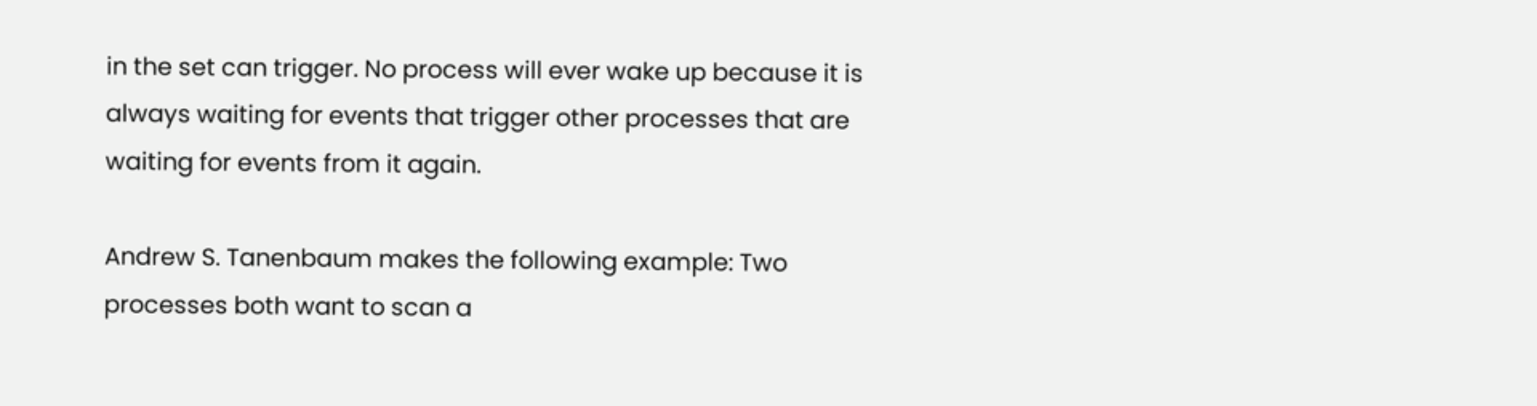in the set can trigger. No process will ever wake up because it is always waiting for events that trigger other processes that are waiting for events from it again.

Andrew S. Tanenbaum makes the following example: Two processes both want to scan a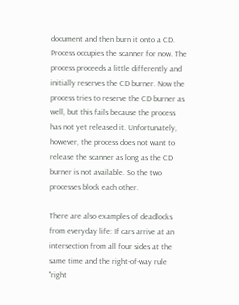document and then burn it onto a CD. Process occupies the scanner for now. The process proceeds a little differently and initially reserves the CD burner. Now the process tries to reserve the CD burner as well, but this fails because the process has not yet released it. Unfortunately, however, the process does not want to release the scanner as long as the CD burner is not available. So the two processes block each other.

There are also examples of deadlocks from everyday life: If cars arrive at an intersection from all four sides at the same time and the right-of-way rule "right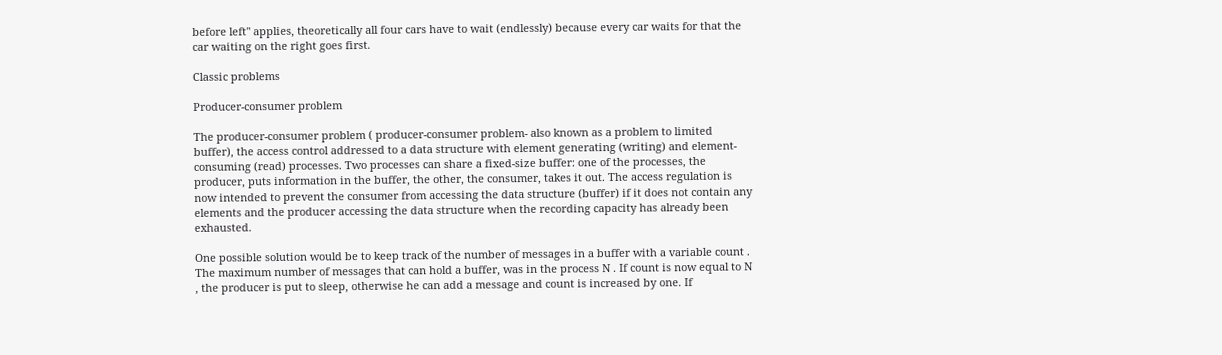before left" applies, theoretically all four cars have to wait (endlessly) because every car waits for that the car waiting on the right goes first.

Classic problems

Producer-consumer problem

The producer-consumer problem ( producer-consumer problem- also known as a problem to limited buffer), the access control addressed to a data structure with element generating (writing) and element-consuming (read) processes. Two processes can share a fixed-size buffer: one of the processes, the producer, puts information in the buffer, the other, the consumer, takes it out. The access regulation is now intended to prevent the consumer from accessing the data structure (buffer) if it does not contain any elements and the producer accessing the data structure when the recording capacity has already been exhausted.

One possible solution would be to keep track of the number of messages in a buffer with a variable count . The maximum number of messages that can hold a buffer, was in the process N . If count is now equal to N , the producer is put to sleep, otherwise he can add a message and count is increased by one. If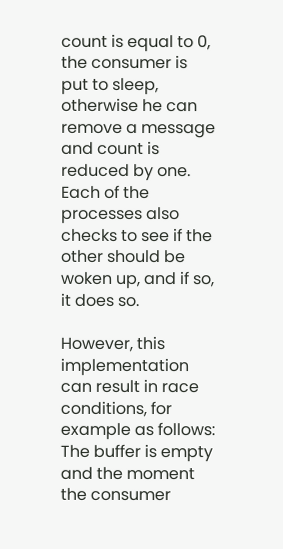count is equal to 0, the consumer is put to sleep, otherwise he can remove a message and count is reduced by one. Each of the processes also checks to see if the other should be woken up, and if so, it does so.

However, this implementation can result in race conditions, for example as follows: The buffer is empty and the moment the consumer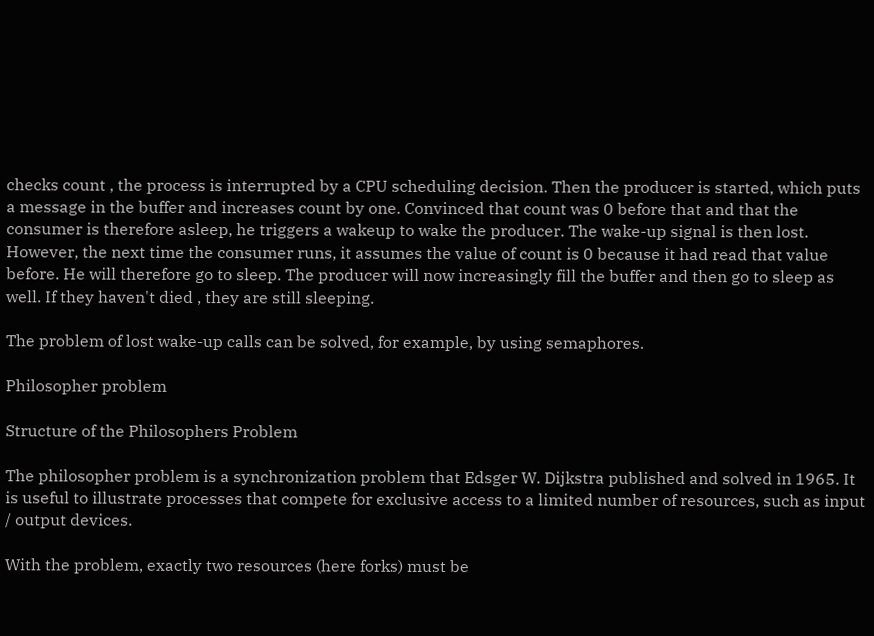checks count , the process is interrupted by a CPU scheduling decision. Then the producer is started, which puts a message in the buffer and increases count by one. Convinced that count was 0 before that and that the consumer is therefore asleep, he triggers a wakeup to wake the producer. The wake-up signal is then lost. However, the next time the consumer runs, it assumes the value of count is 0 because it had read that value before. He will therefore go to sleep. The producer will now increasingly fill the buffer and then go to sleep as well. If they haven't died , they are still sleeping.

The problem of lost wake-up calls can be solved, for example, by using semaphores.

Philosopher problem

Structure of the Philosophers Problem

The philosopher problem is a synchronization problem that Edsger W. Dijkstra published and solved in 1965. It is useful to illustrate processes that compete for exclusive access to a limited number of resources, such as input / output devices.

With the problem, exactly two resources (here forks) must be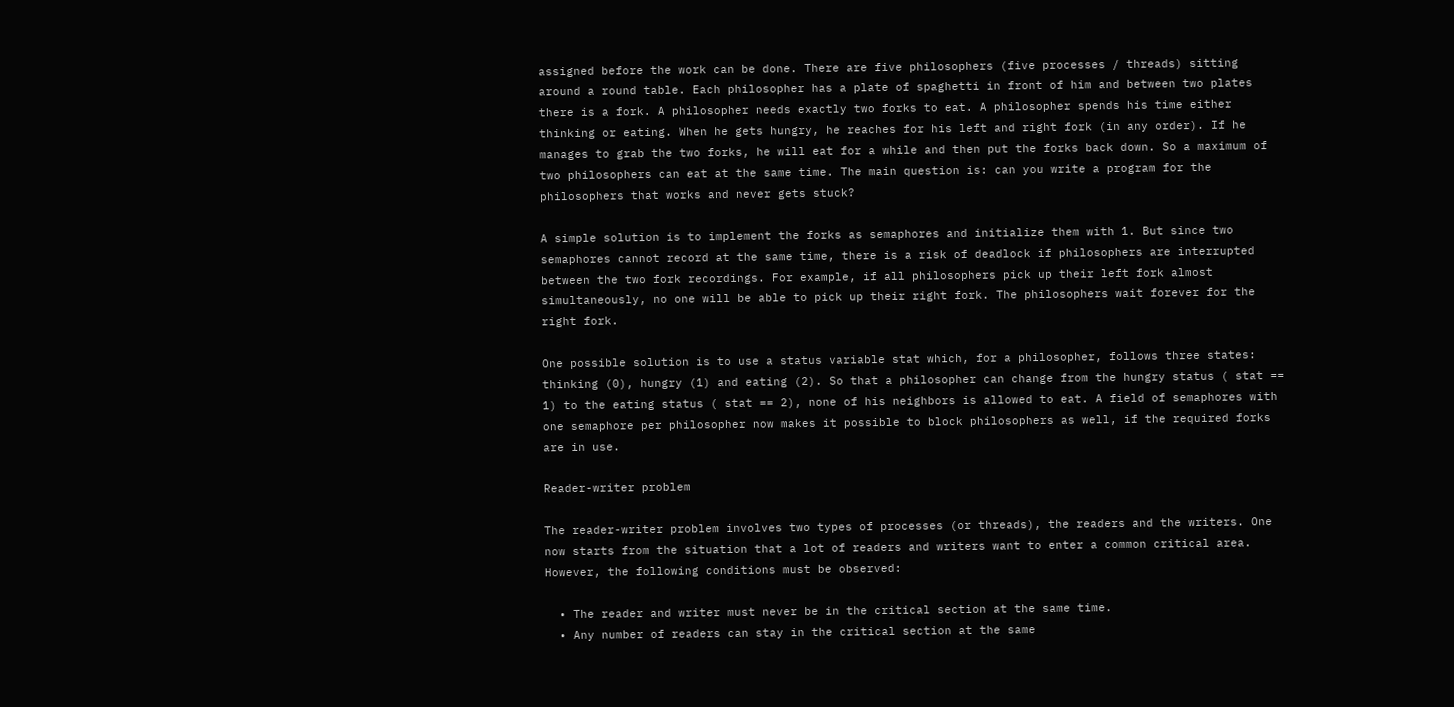assigned before the work can be done. There are five philosophers (five processes / threads) sitting around a round table. Each philosopher has a plate of spaghetti in front of him and between two plates there is a fork. A philosopher needs exactly two forks to eat. A philosopher spends his time either thinking or eating. When he gets hungry, he reaches for his left and right fork (in any order). If he manages to grab the two forks, he will eat for a while and then put the forks back down. So a maximum of two philosophers can eat at the same time. The main question is: can you write a program for the philosophers that works and never gets stuck?

A simple solution is to implement the forks as semaphores and initialize them with 1. But since two semaphores cannot record at the same time, there is a risk of deadlock if philosophers are interrupted between the two fork recordings. For example, if all philosophers pick up their left fork almost simultaneously, no one will be able to pick up their right fork. The philosophers wait forever for the right fork.

One possible solution is to use a status variable stat which, for a philosopher, follows three states: thinking (0), hungry (1) and eating (2). So that a philosopher can change from the hungry status ( stat == 1) to the eating status ( stat == 2), none of his neighbors is allowed to eat. A field of semaphores with one semaphore per philosopher now makes it possible to block philosophers as well, if the required forks are in use.

Reader-writer problem

The reader-writer problem involves two types of processes (or threads), the readers and the writers. One now starts from the situation that a lot of readers and writers want to enter a common critical area. However, the following conditions must be observed:

  • The reader and writer must never be in the critical section at the same time.
  • Any number of readers can stay in the critical section at the same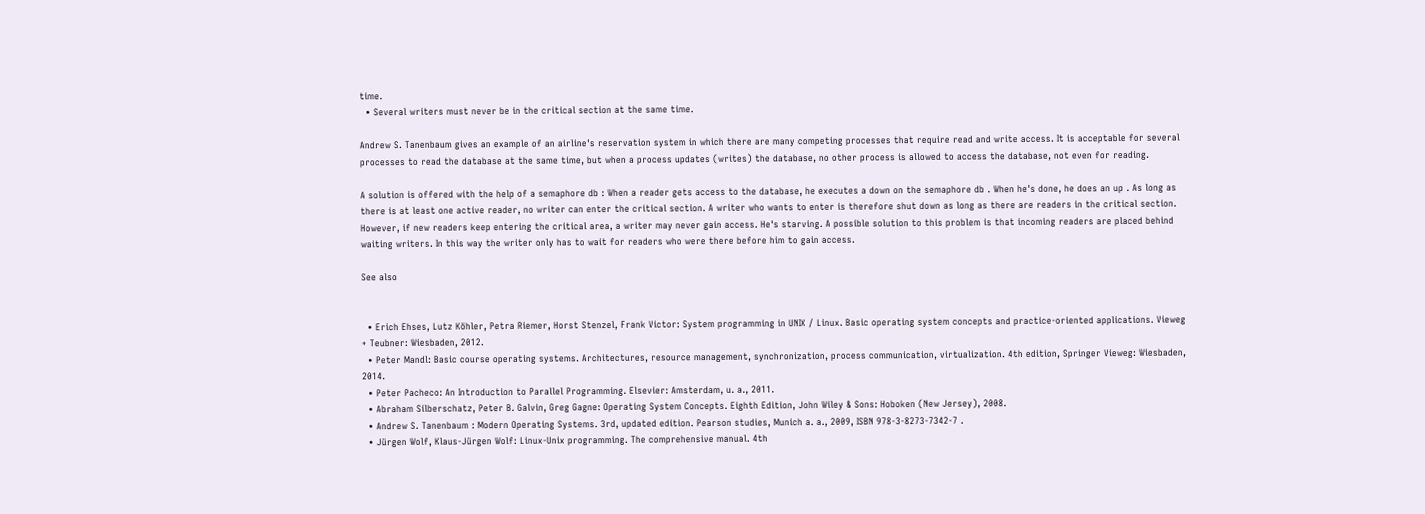time.
  • Several writers must never be in the critical section at the same time.

Andrew S. Tanenbaum gives an example of an airline's reservation system in which there are many competing processes that require read and write access. It is acceptable for several processes to read the database at the same time, but when a process updates (writes) the database, no other process is allowed to access the database, not even for reading.

A solution is offered with the help of a semaphore db : When a reader gets access to the database, he executes a down on the semaphore db . When he's done, he does an up . As long as there is at least one active reader, no writer can enter the critical section. A writer who wants to enter is therefore shut down as long as there are readers in the critical section. However, if new readers keep entering the critical area, a writer may never gain access. He's starving. A possible solution to this problem is that incoming readers are placed behind waiting writers. In this way the writer only has to wait for readers who were there before him to gain access.

See also


  • Erich Ehses, Lutz Köhler, Petra Riemer, Horst Stenzel, Frank Victor: System programming in UNIX / Linux. Basic operating system concepts and practice-oriented applications. Vieweg + Teubner: Wiesbaden, 2012.
  • Peter Mandl: Basic course operating systems. Architectures, resource management, synchronization, process communication, virtualization. 4th edition, Springer Vieweg: Wiesbaden, 2014.
  • Peter Pacheco: An Introduction to Parallel Programming. Elsevier: Amsterdam, u. a., 2011.
  • Abraham Silberschatz, Peter B. Galvin, Greg Gagne: Operating System Concepts. Eighth Edition, John Wiley & Sons: Hoboken (New Jersey), 2008.
  • Andrew S. Tanenbaum : Modern Operating Systems. 3rd, updated edition. Pearson studies, Munich a. a., 2009, ISBN 978-3-8273-7342-7 .
  • Jürgen Wolf, Klaus-Jürgen Wolf: Linux-Unix programming. The comprehensive manual. 4th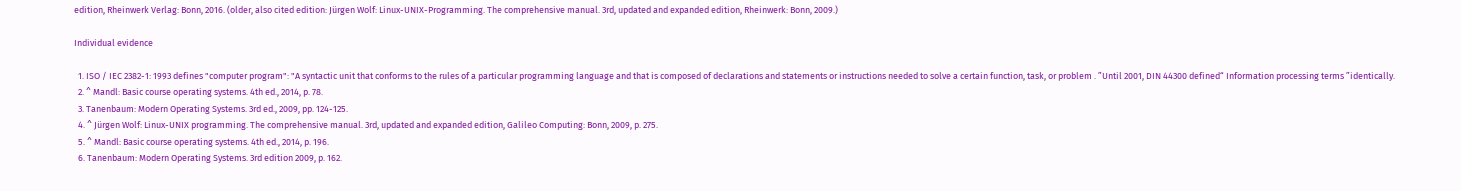edition, Rheinwerk Verlag: Bonn, 2016. (older, also cited edition: Jürgen Wolf: Linux-UNIX-Programming. The comprehensive manual. 3rd, updated and expanded edition, Rheinwerk: Bonn, 2009.)

Individual evidence

  1. ISO / IEC 2382-1: 1993 defines "computer program": "A syntactic unit that conforms to the rules of a particular programming language and that is composed of declarations and statements or instructions needed to solve a certain function, task, or problem . ”Until 2001, DIN 44300 defined“ Information processing terms ”identically.
  2. ^ Mandl: Basic course operating systems. 4th ed., 2014, p. 78.
  3. Tanenbaum: Modern Operating Systems. 3rd ed., 2009, pp. 124-125.
  4. ^ Jürgen Wolf: Linux-UNIX programming. The comprehensive manual. 3rd, updated and expanded edition, Galileo Computing: Bonn, 2009, p. 275.
  5. ^ Mandl: Basic course operating systems. 4th ed., 2014, p. 196.
  6. Tanenbaum: Modern Operating Systems. 3rd edition 2009, p. 162.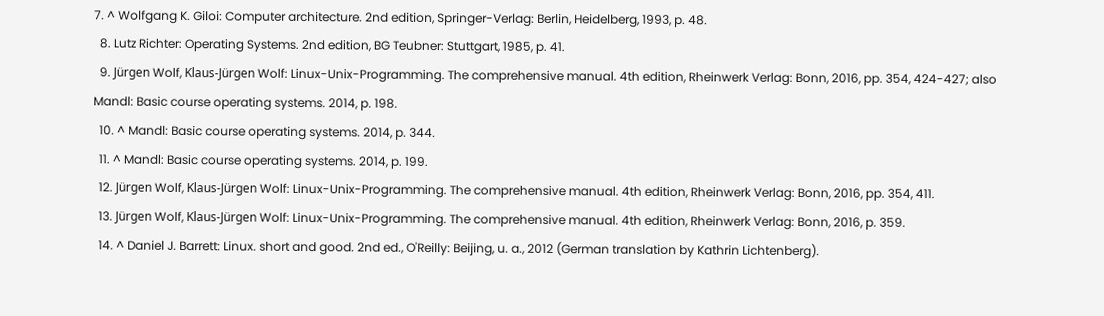7. ^ Wolfgang K. Giloi: Computer architecture. 2nd edition, Springer-Verlag: Berlin, Heidelberg, 1993, p. 48.
  8. Lutz Richter: Operating Systems. 2nd edition, BG Teubner: Stuttgart, 1985, p. 41.
  9. Jürgen Wolf, Klaus-Jürgen Wolf: Linux-Unix-Programming. The comprehensive manual. 4th edition, Rheinwerk Verlag: Bonn, 2016, pp. 354, 424-427; also Mandl: Basic course operating systems. 2014, p. 198.
  10. ^ Mandl: Basic course operating systems. 2014, p. 344.
  11. ^ Mandl: Basic course operating systems. 2014, p. 199.
  12. Jürgen Wolf, Klaus-Jürgen Wolf: Linux-Unix-Programming. The comprehensive manual. 4th edition, Rheinwerk Verlag: Bonn, 2016, pp. 354, 411.
  13. Jürgen Wolf, Klaus-Jürgen Wolf: Linux-Unix-Programming. The comprehensive manual. 4th edition, Rheinwerk Verlag: Bonn, 2016, p. 359.
  14. ^ Daniel J. Barrett: Linux. short and good. 2nd ed., O'Reilly: Beijing, u. a., 2012 (German translation by Kathrin Lichtenberg).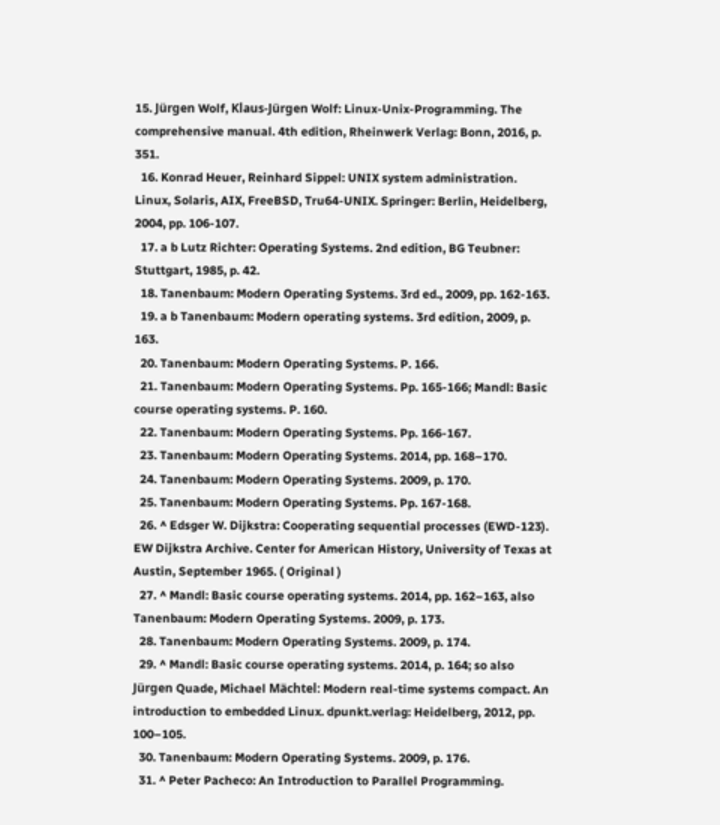15. Jürgen Wolf, Klaus-Jürgen Wolf: Linux-Unix-Programming. The comprehensive manual. 4th edition, Rheinwerk Verlag: Bonn, 2016, p. 351.
  16. Konrad Heuer, Reinhard Sippel: UNIX system administration. Linux, Solaris, AIX, FreeBSD, Tru64-UNIX. Springer: Berlin, Heidelberg, 2004, pp. 106-107.
  17. a b Lutz Richter: Operating Systems. 2nd edition, BG Teubner: Stuttgart, 1985, p. 42.
  18. Tanenbaum: Modern Operating Systems. 3rd ed., 2009, pp. 162-163.
  19. a b Tanenbaum: Modern operating systems. 3rd edition, 2009, p. 163.
  20. Tanenbaum: Modern Operating Systems. P. 166.
  21. Tanenbaum: Modern Operating Systems. Pp. 165-166; Mandl: Basic course operating systems. P. 160.
  22. Tanenbaum: Modern Operating Systems. Pp. 166-167.
  23. Tanenbaum: Modern Operating Systems. 2014, pp. 168–170.
  24. Tanenbaum: Modern Operating Systems. 2009, p. 170.
  25. Tanenbaum: Modern Operating Systems. Pp. 167-168.
  26. ^ Edsger W. Dijkstra: Cooperating sequential processes (EWD-123). EW Dijkstra Archive. Center for American History, University of Texas at Austin, September 1965. ( Original )
  27. ^ Mandl: Basic course operating systems. 2014, pp. 162–163, also Tanenbaum: Modern Operating Systems. 2009, p. 173.
  28. Tanenbaum: Modern Operating Systems. 2009, p. 174.
  29. ^ Mandl: Basic course operating systems. 2014, p. 164; so also Jürgen Quade, Michael Mächtel: Modern real-time systems compact. An introduction to embedded Linux. dpunkt.verlag: Heidelberg, 2012, pp. 100–105.
  30. Tanenbaum: Modern Operating Systems. 2009, p. 176.
  31. ^ Peter Pacheco: An Introduction to Parallel Programming.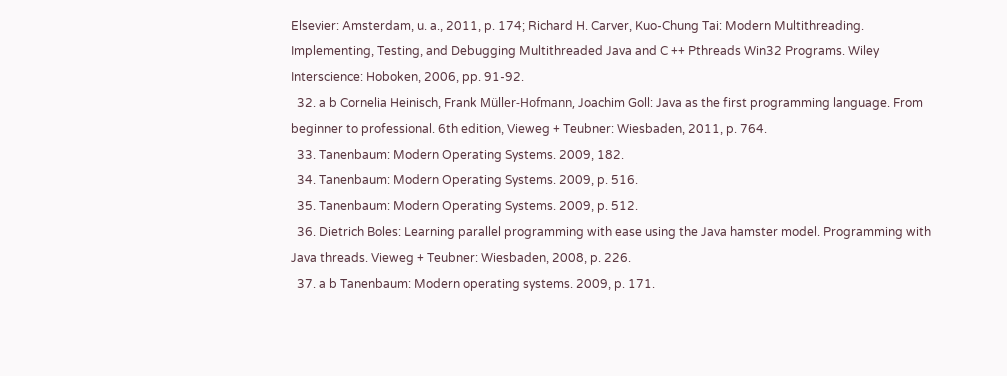Elsevier: Amsterdam, u. a., 2011, p. 174; Richard H. Carver, Kuo-Chung Tai: Modern Multithreading. Implementing, Testing, and Debugging Multithreaded Java and C ++ Pthreads Win32 Programs. Wiley Interscience: Hoboken, 2006, pp. 91-92.
  32. a b Cornelia Heinisch, Frank Müller-Hofmann, Joachim Goll: Java as the first programming language. From beginner to professional. 6th edition, Vieweg + Teubner: Wiesbaden, 2011, p. 764.
  33. Tanenbaum: Modern Operating Systems. 2009, 182.
  34. Tanenbaum: Modern Operating Systems. 2009, p. 516.
  35. Tanenbaum: Modern Operating Systems. 2009, p. 512.
  36. Dietrich Boles: Learning parallel programming with ease using the Java hamster model. Programming with Java threads. Vieweg + Teubner: Wiesbaden, 2008, p. 226.
  37. a b Tanenbaum: Modern operating systems. 2009, p. 171.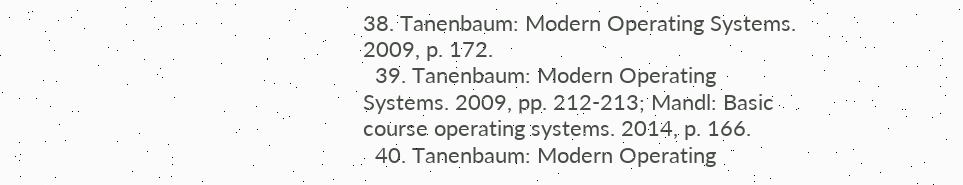38. Tanenbaum: Modern Operating Systems. 2009, p. 172.
  39. Tanenbaum: Modern Operating Systems. 2009, pp. 212-213; Mandl: Basic course operating systems. 2014, p. 166.
  40. Tanenbaum: Modern Operating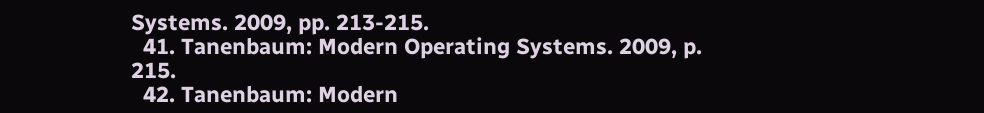Systems. 2009, pp. 213-215.
  41. Tanenbaum: Modern Operating Systems. 2009, p. 215.
  42. Tanenbaum: Modern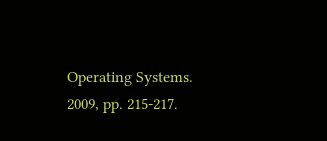Operating Systems. 2009, pp. 215-217.